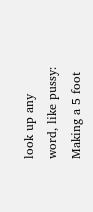look up any word, like pussy:
Making a 5 foot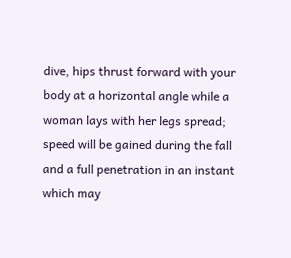dive, hips thrust forward with your body at a horizontal angle while a woman lays with her legs spread; speed will be gained during the fall and a full penetration in an instant which may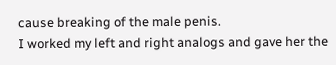cause breaking of the male penis.
I worked my left and right analogs and gave her the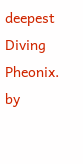deepest Diving Pheonix.
by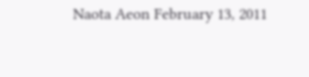Naota Aeon February 13, 2011